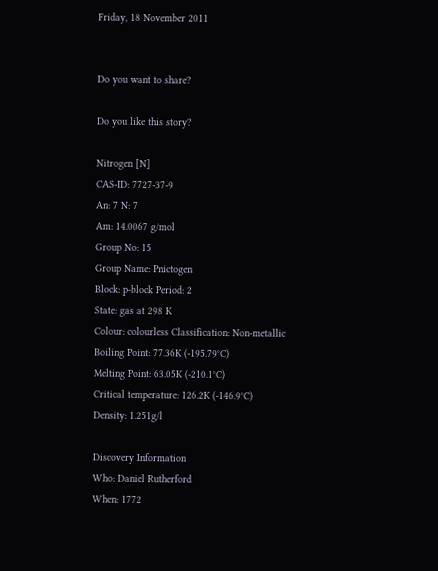Friday, 18 November 2011


Do you want to share?

Do you like this story?

Nitrogen [N]
CAS-ID: 7727-37-9
An: 7 N: 7
Am: 14.0067 g/mol
Group No: 15
Group Name: Pnictogen
Block: p-block Period: 2
State: gas at 298 K
Colour: colourless Classification: Non-metallic
Boiling Point: 77.36K (-195.79°C)
Melting Point: 63.05K (-210.1°C)
Critical temperature: 126.2K (-146.9°C)
Density: 1.251g/l

Discovery Information
Who: Daniel Rutherford
When: 1772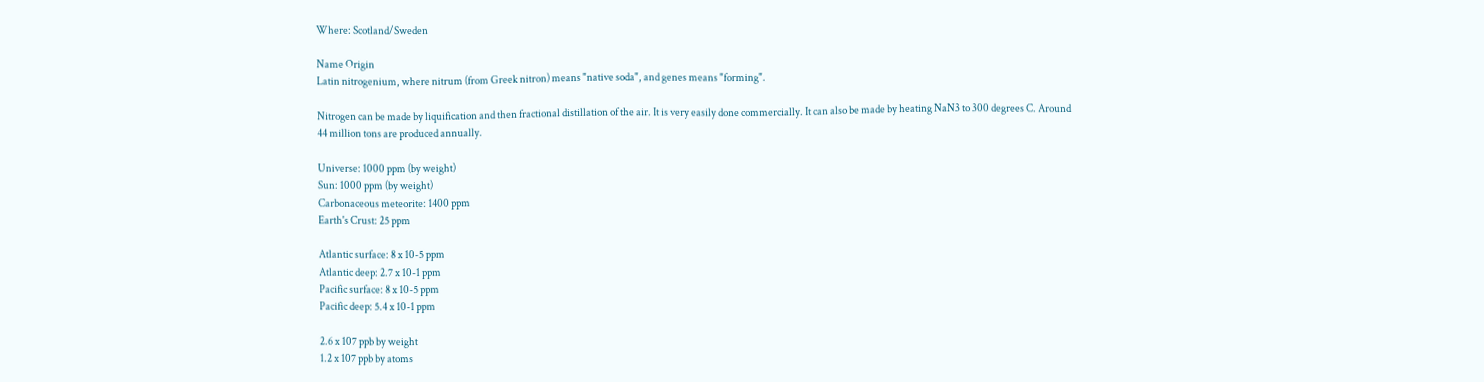Where: Scotland/Sweden

Name Origin
Latin nitrogenium, where nitrum (from Greek nitron) means "native soda", and genes means "forming".

Nitrogen can be made by liquification and then fractional distillation of the air. It is very easily done commercially. It can also be made by heating NaN3 to 300 degrees C. Around 44 million tons are produced annually.

Universe: 1000 ppm (by weight)
Sun: 1000 ppm (by weight)
Carbonaceous meteorite: 1400 ppm
Earth's Crust: 25 ppm

Atlantic surface: 8 x 10-5 ppm
Atlantic deep: 2.7 x 10-1 ppm
Pacific surface: 8 x 10-5 ppm
Pacific deep: 5.4 x 10-1 ppm

2.6 x 107 ppb by weight
1.2 x 107 ppb by atoms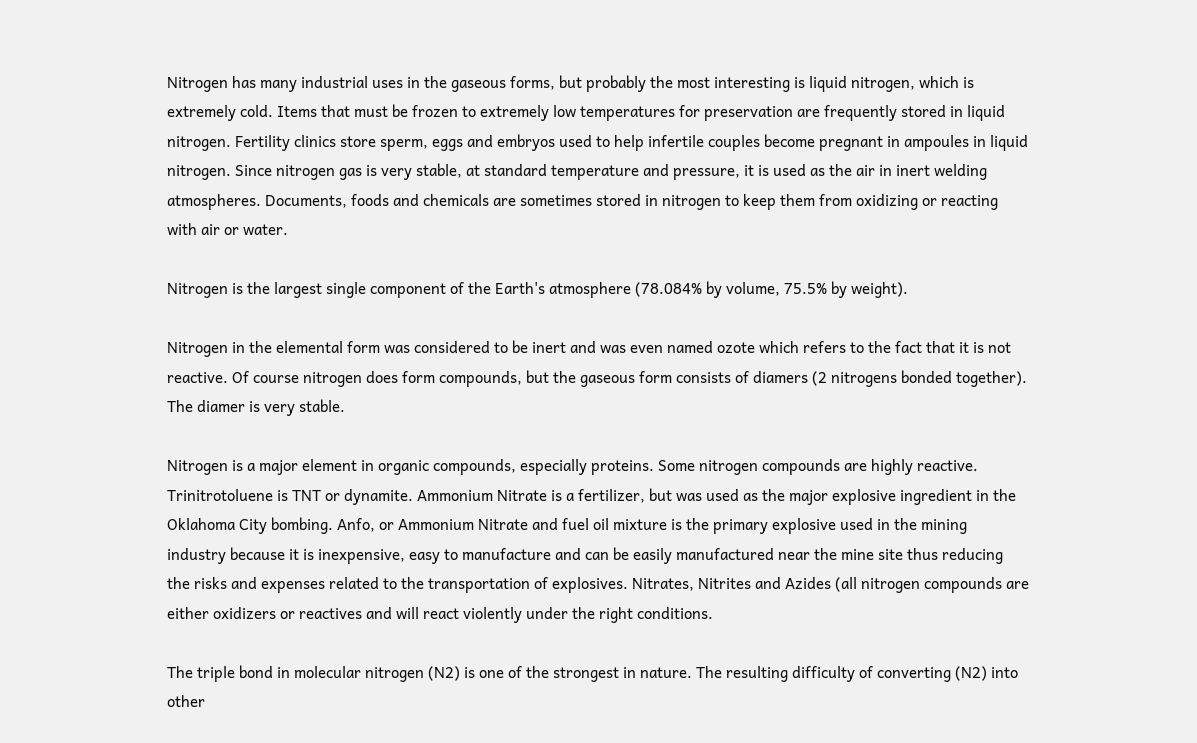Nitrogen has many industrial uses in the gaseous forms, but probably the most interesting is liquid nitrogen, which is extremely cold. Items that must be frozen to extremely low temperatures for preservation are frequently stored in liquid nitrogen. Fertility clinics store sperm, eggs and embryos used to help infertile couples become pregnant in ampoules in liquid nitrogen. Since nitrogen gas is very stable, at standard temperature and pressure, it is used as the air in inert welding atmospheres. Documents, foods and chemicals are sometimes stored in nitrogen to keep them from oxidizing or reacting with air or water.

Nitrogen is the largest single component of the Earth's atmosphere (78.084% by volume, 75.5% by weight).

Nitrogen in the elemental form was considered to be inert and was even named ozote which refers to the fact that it is not reactive. Of course nitrogen does form compounds, but the gaseous form consists of diamers (2 nitrogens bonded together). The diamer is very stable.

Nitrogen is a major element in organic compounds, especially proteins. Some nitrogen compounds are highly reactive. Trinitrotoluene is TNT or dynamite. Ammonium Nitrate is a fertilizer, but was used as the major explosive ingredient in the Oklahoma City bombing. Anfo, or Ammonium Nitrate and fuel oil mixture is the primary explosive used in the mining industry because it is inexpensive, easy to manufacture and can be easily manufactured near the mine site thus reducing the risks and expenses related to the transportation of explosives. Nitrates, Nitrites and Azides (all nitrogen compounds are either oxidizers or reactives and will react violently under the right conditions.

The triple bond in molecular nitrogen (N2) is one of the strongest in nature. The resulting difficulty of converting (N2) into other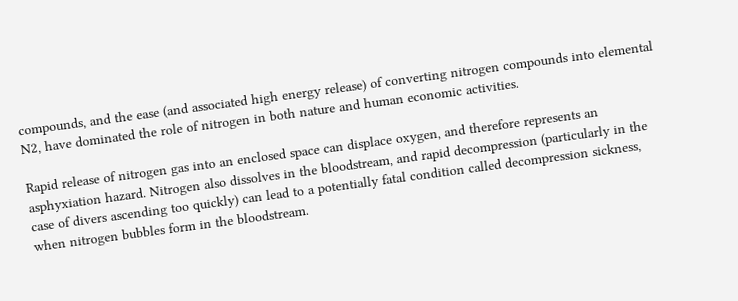compounds, and the ease (and associated high energy release) of converting nitrogen compounds into elemental N2, have dominated the role of nitrogen in both nature and human economic activities.

Rapid release of nitrogen gas into an enclosed space can displace oxygen, and therefore represents an asphyxiation hazard. Nitrogen also dissolves in the bloodstream, and rapid decompression (particularly in the case of divers ascending too quickly) can lead to a potentially fatal condition called decompression sickness, when nitrogen bubbles form in the bloodstream.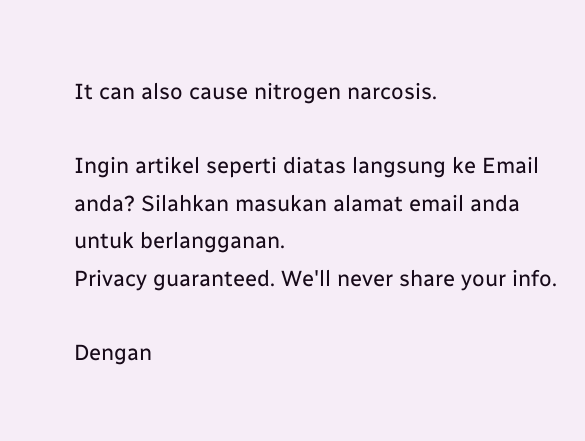It can also cause nitrogen narcosis.

Ingin artikel seperti diatas langsung ke Email anda? Silahkan masukan alamat email anda untuk berlangganan.
Privacy guaranteed. We'll never share your info.

Dengan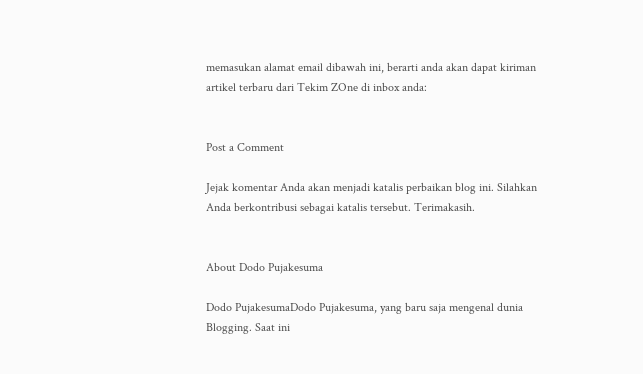memasukan alamat email dibawah ini, berarti anda akan dapat kiriman artikel terbaru dari Tekim ZOne di inbox anda:


Post a Comment

Jejak komentar Anda akan menjadi katalis perbaikan blog ini. Silahkan Anda berkontribusi sebagai katalis tersebut. Terimakasih.


About Dodo Pujakesuma

Dodo PujakesumaDodo Pujakesuma, yang baru saja mengenal dunia Blogging. Saat ini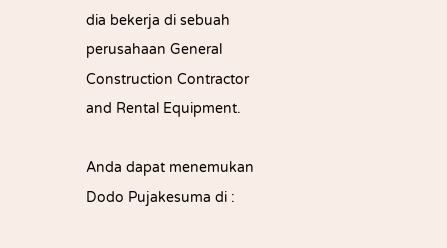dia bekerja di sebuah perusahaan General Construction Contractor and Rental Equipment.

Anda dapat menemukan Dodo Pujakesuma di :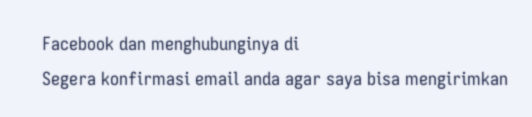Facebook dan menghubunginya di
Segera konfirmasi email anda agar saya bisa mengirimkan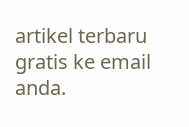artikel terbaru gratis ke email anda.